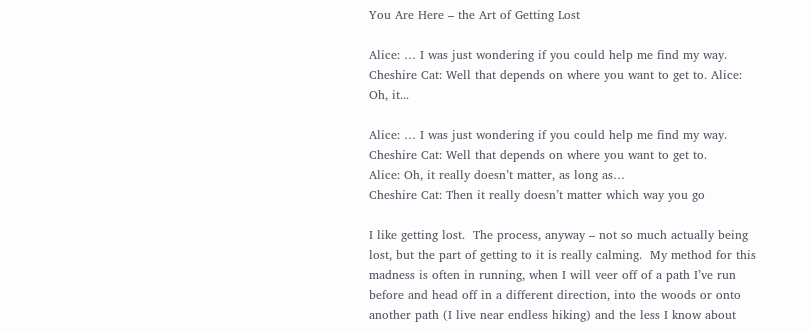You Are Here – the Art of Getting Lost

Alice: … I was just wondering if you could help me find my way. Cheshire Cat: Well that depends on where you want to get to. Alice: Oh, it...

Alice: … I was just wondering if you could help me find my way.
Cheshire Cat: Well that depends on where you want to get to.
Alice: Oh, it really doesn’t matter, as long as…
Cheshire Cat: Then it really doesn’t matter which way you go

I like getting lost.  The process, anyway – not so much actually being lost, but the part of getting to it is really calming.  My method for this madness is often in running, when I will veer off of a path I’ve run before and head off in a different direction, into the woods or onto another path (I live near endless hiking) and the less I know about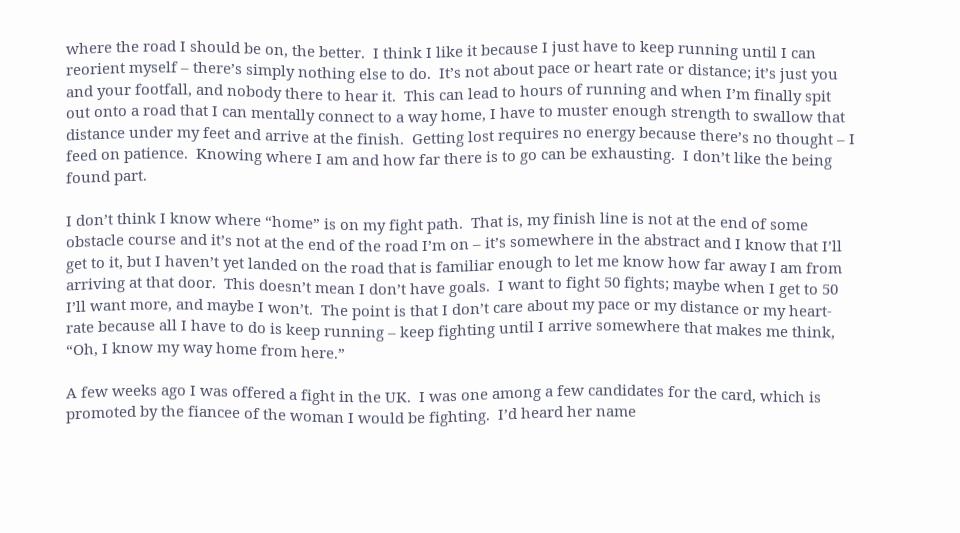where the road I should be on, the better.  I think I like it because I just have to keep running until I can reorient myself – there’s simply nothing else to do.  It’s not about pace or heart rate or distance; it’s just you and your footfall, and nobody there to hear it.  This can lead to hours of running and when I’m finally spit out onto a road that I can mentally connect to a way home, I have to muster enough strength to swallow that distance under my feet and arrive at the finish.  Getting lost requires no energy because there’s no thought – I feed on patience.  Knowing where I am and how far there is to go can be exhausting.  I don’t like the being found part.

I don’t think I know where “home” is on my fight path.  That is, my finish line is not at the end of some obstacle course and it’s not at the end of the road I’m on – it’s somewhere in the abstract and I know that I’ll get to it, but I haven’t yet landed on the road that is familiar enough to let me know how far away I am from arriving at that door.  This doesn’t mean I don’t have goals.  I want to fight 50 fights; maybe when I get to 50 I’ll want more, and maybe I won’t.  The point is that I don’t care about my pace or my distance or my heart-rate because all I have to do is keep running – keep fighting until I arrive somewhere that makes me think, “Oh, I know my way home from here.”

A few weeks ago I was offered a fight in the UK.  I was one among a few candidates for the card, which is promoted by the fiancee of the woman I would be fighting.  I’d heard her name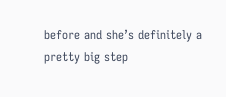before and she’s definitely a pretty big step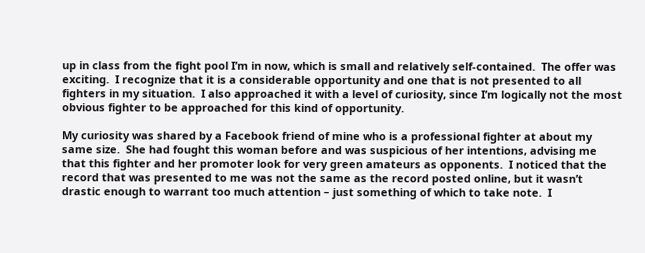up in class from the fight pool I’m in now, which is small and relatively self-contained.  The offer was exciting.  I recognize that it is a considerable opportunity and one that is not presented to all fighters in my situation.  I also approached it with a level of curiosity, since I’m logically not the most obvious fighter to be approached for this kind of opportunity.

My curiosity was shared by a Facebook friend of mine who is a professional fighter at about my same size.  She had fought this woman before and was suspicious of her intentions, advising me that this fighter and her promoter look for very green amateurs as opponents.  I noticed that the record that was presented to me was not the same as the record posted online, but it wasn’t drastic enough to warrant too much attention – just something of which to take note.  I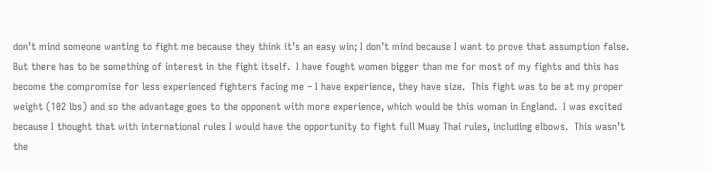don’t mind someone wanting to fight me because they think it’s an easy win; I don’t mind because I want to prove that assumption false.  But there has to be something of interest in the fight itself.  I have fought women bigger than me for most of my fights and this has become the compromise for less experienced fighters facing me – I have experience, they have size.  This fight was to be at my proper weight (102 lbs) and so the advantage goes to the opponent with more experience, which would be this woman in England.  I was excited because I thought that with international rules I would have the opportunity to fight full Muay Thai rules, including elbows.  This wasn’t the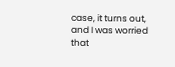case, it turns out, and I was worried that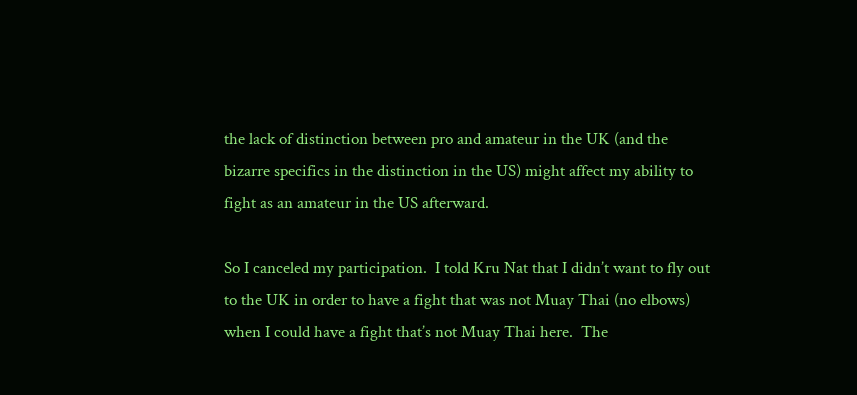the lack of distinction between pro and amateur in the UK (and the bizarre specifics in the distinction in the US) might affect my ability to fight as an amateur in the US afterward.

So I canceled my participation.  I told Kru Nat that I didn’t want to fly out to the UK in order to have a fight that was not Muay Thai (no elbows) when I could have a fight that’s not Muay Thai here.  The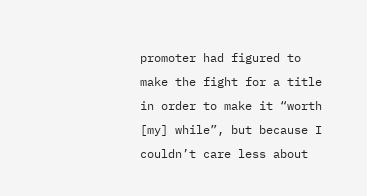promoter had figured to make the fight for a title in order to make it “worth [my] while”, but because I couldn’t care less about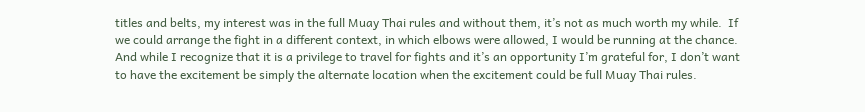titles and belts, my interest was in the full Muay Thai rules and without them, it’s not as much worth my while.  If we could arrange the fight in a different context, in which elbows were allowed, I would be running at the chance.  And while I recognize that it is a privilege to travel for fights and it’s an opportunity I’m grateful for, I don’t want to have the excitement be simply the alternate location when the excitement could be full Muay Thai rules.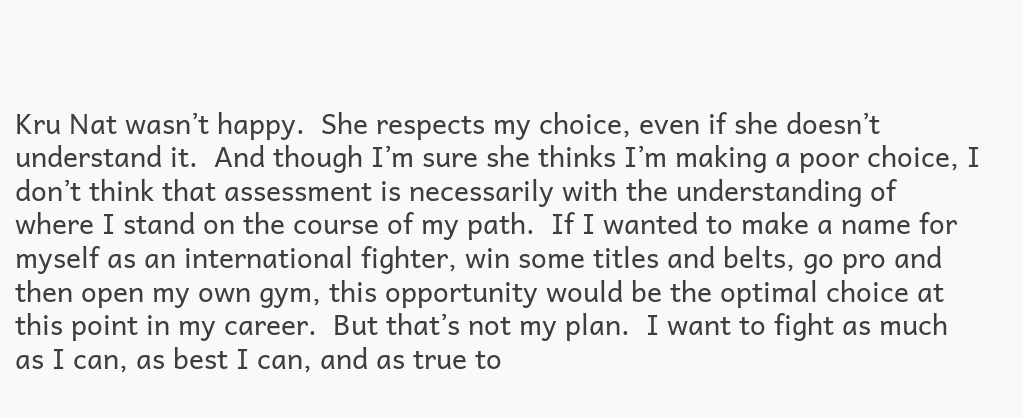Kru Nat wasn’t happy.  She respects my choice, even if she doesn’t understand it.  And though I’m sure she thinks I’m making a poor choice, I don’t think that assessment is necessarily with the understanding of where I stand on the course of my path.  If I wanted to make a name for myself as an international fighter, win some titles and belts, go pro and then open my own gym, this opportunity would be the optimal choice at this point in my career.  But that’s not my plan.  I want to fight as much as I can, as best I can, and as true to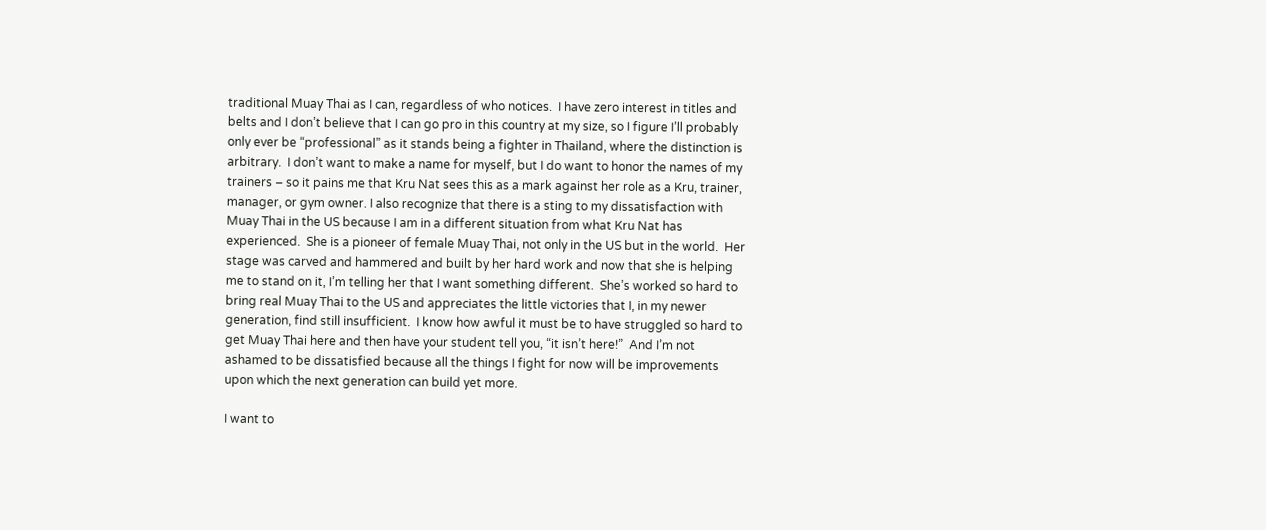traditional Muay Thai as I can, regardless of who notices.  I have zero interest in titles and belts and I don’t believe that I can go pro in this country at my size, so I figure I’ll probably only ever be “professional” as it stands being a fighter in Thailand, where the distinction is arbitrary.  I don’t want to make a name for myself, but I do want to honor the names of my trainers – so it pains me that Kru Nat sees this as a mark against her role as a Kru, trainer, manager, or gym owner. I also recognize that there is a sting to my dissatisfaction with Muay Thai in the US because I am in a different situation from what Kru Nat has experienced.  She is a pioneer of female Muay Thai, not only in the US but in the world.  Her stage was carved and hammered and built by her hard work and now that she is helping me to stand on it, I’m telling her that I want something different.  She’s worked so hard to bring real Muay Thai to the US and appreciates the little victories that I, in my newer generation, find still insufficient.  I know how awful it must be to have struggled so hard to get Muay Thai here and then have your student tell you, “it isn’t here!”  And I’m not ashamed to be dissatisfied because all the things I fight for now will be improvements upon which the next generation can build yet more.

I want to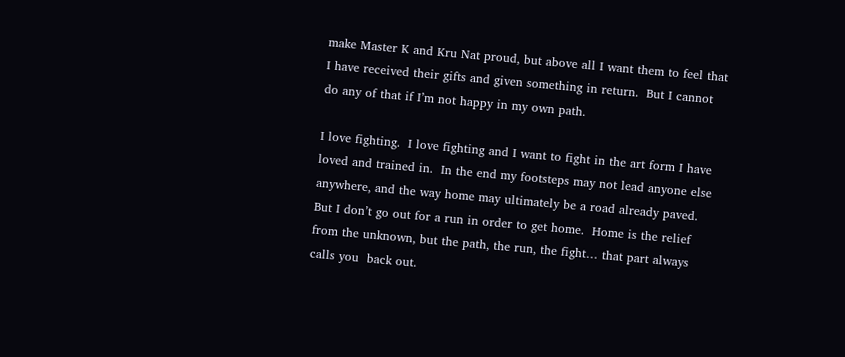make Master K and Kru Nat proud, but above all I want them to feel that I have received their gifts and given something in return.  But I cannot do any of that if I’m not happy in my own path.

I love fighting.  I love fighting and I want to fight in the art form I have loved and trained in.  In the end my footsteps may not lead anyone else anywhere, and the way home may ultimately be a road already paved.  But I don’t go out for a run in order to get home.  Home is the relief from the unknown, but the path, the run, the fight… that part always calls you  back out.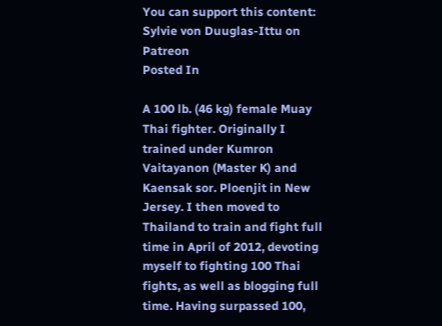You can support this content: Sylvie von Duuglas-Ittu on Patreon
Posted In

A 100 lb. (46 kg) female Muay Thai fighter. Originally I trained under Kumron Vaitayanon (Master K) and Kaensak sor. Ploenjit in New Jersey. I then moved to Thailand to train and fight full time in April of 2012, devoting myself to fighting 100 Thai fights, as well as blogging full time. Having surpassed 100,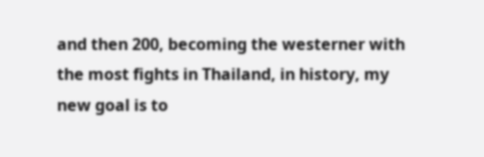and then 200, becoming the westerner with the most fights in Thailand, in history, my new goal is to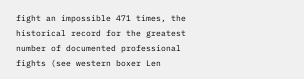fight an impossible 471 times, the historical record for the greatest number of documented professional fights (see western boxer Len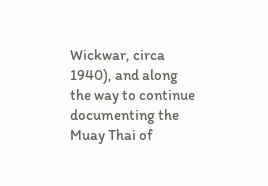Wickwar, circa 1940), and along the way to continue documenting the Muay Thai of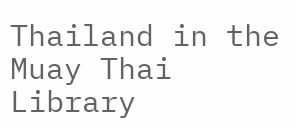Thailand in the Muay Thai Library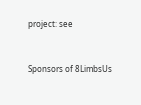project: see


Sponsors of 8LimbsUs